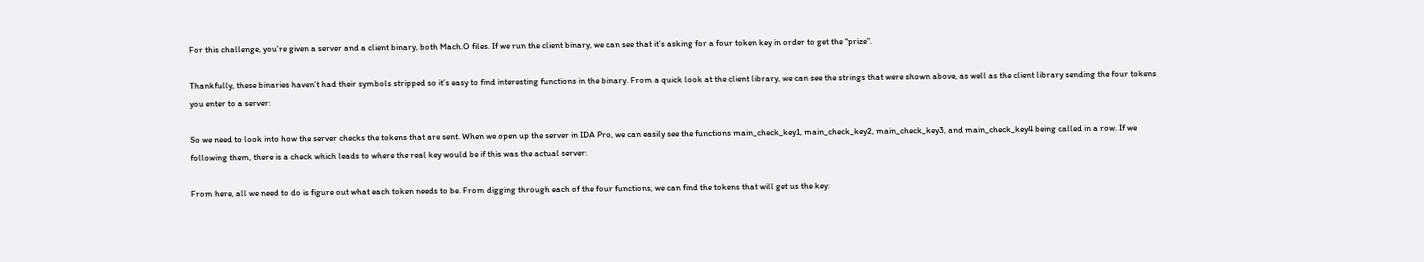For this challenge, you’re given a server and a client binary, both Mach.O files. If we run the client binary, we can see that it’s asking for a four token key in order to get the “prize”.

Thankfully, these binaries haven’t had their symbols stripped so it’s easy to find interesting functions in the binary. From a quick look at the client library, we can see the strings that were shown above, as well as the client library sending the four tokens you enter to a server:

So we need to look into how the server checks the tokens that are sent. When we open up the server in IDA Pro, we can easily see the functions main_check_key1, main_check_key2, main_check_key3, and main_check_key4 being called in a row. If we following them, there is a check which leads to where the real key would be if this was the actual server:

From here, all we need to do is figure out what each token needs to be. From digging through each of the four functions, we can find the tokens that will get us the key: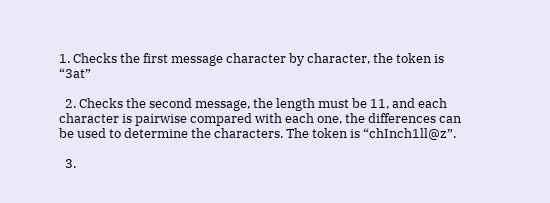1. Checks the first message character by character, the token is “3at”

  2. Checks the second message, the length must be 11, and each character is pairwise compared with each one, the differences can be used to determine the characters. The token is “chInch1ll@z”.

  3.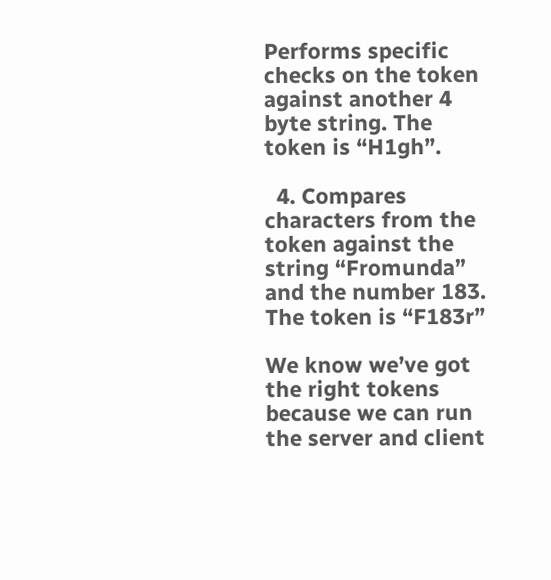Performs specific checks on the token against another 4 byte string. The token is “H1gh”.

  4. Compares characters from the token against the string “Fromunda” and the number 183. The token is “F183r”

We know we’ve got the right tokens because we can run the server and client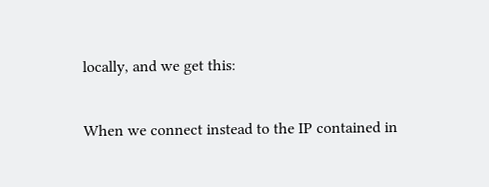locally, and we get this:

When we connect instead to the IP contained in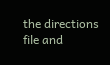the directions file and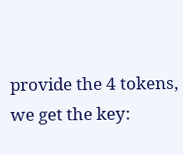provide the 4 tokens, we get the key: